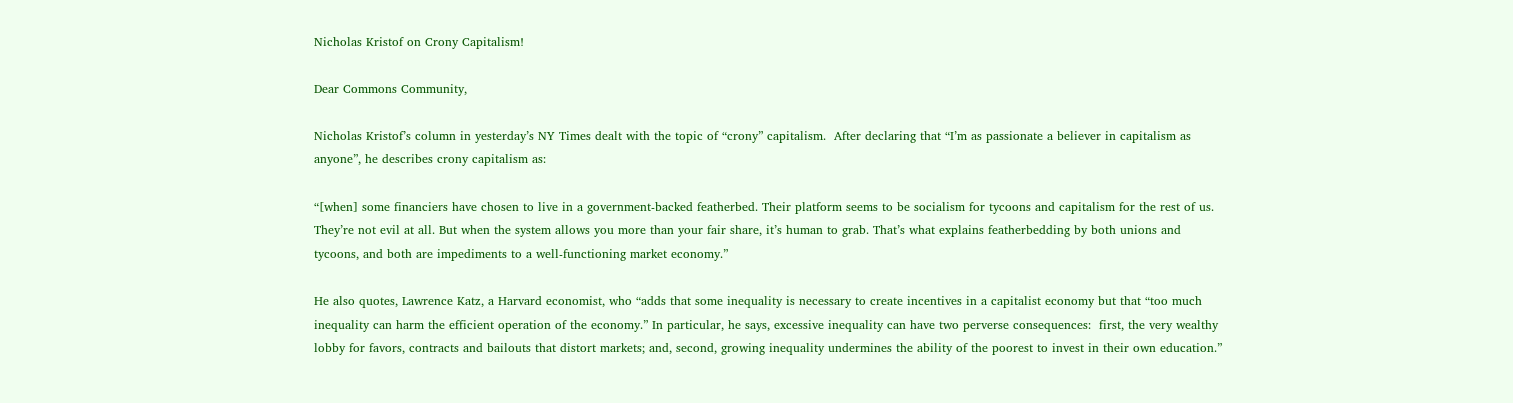Nicholas Kristof on Crony Capitalism!

Dear Commons Community,

Nicholas Kristof’s column in yesterday’s NY Times dealt with the topic of “crony” capitalism.  After declaring that “I’m as passionate a believer in capitalism as anyone”, he describes crony capitalism as:

“[when] some financiers have chosen to live in a government-backed featherbed. Their platform seems to be socialism for tycoons and capitalism for the rest of us. They’re not evil at all. But when the system allows you more than your fair share, it’s human to grab. That’s what explains featherbedding by both unions and tycoons, and both are impediments to a well-functioning market economy.”

He also quotes, Lawrence Katz, a Harvard economist, who “adds that some inequality is necessary to create incentives in a capitalist economy but that “too much inequality can harm the efficient operation of the economy.” In particular, he says, excessive inequality can have two perverse consequences:  first, the very wealthy lobby for favors, contracts and bailouts that distort markets; and, second, growing inequality undermines the ability of the poorest to invest in their own education.”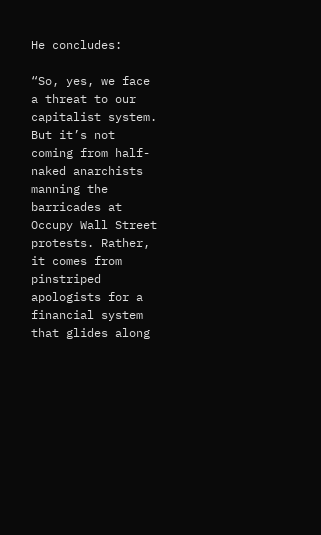He concludes:

“So, yes, we face a threat to our capitalist system. But it’s not coming from half-naked anarchists manning the barricades at Occupy Wall Street protests. Rather, it comes from pinstriped apologists for a financial system that glides along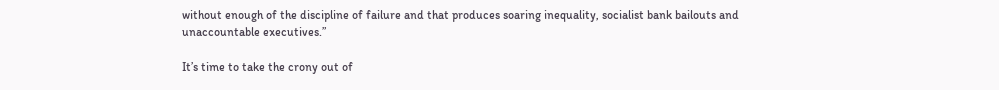without enough of the discipline of failure and that produces soaring inequality, socialist bank bailouts and unaccountable executives.”

It’s time to take the crony out of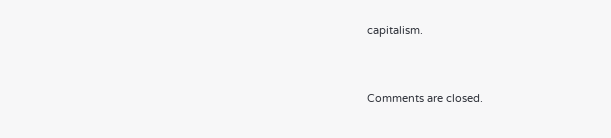capitalism.


Comments are closed.